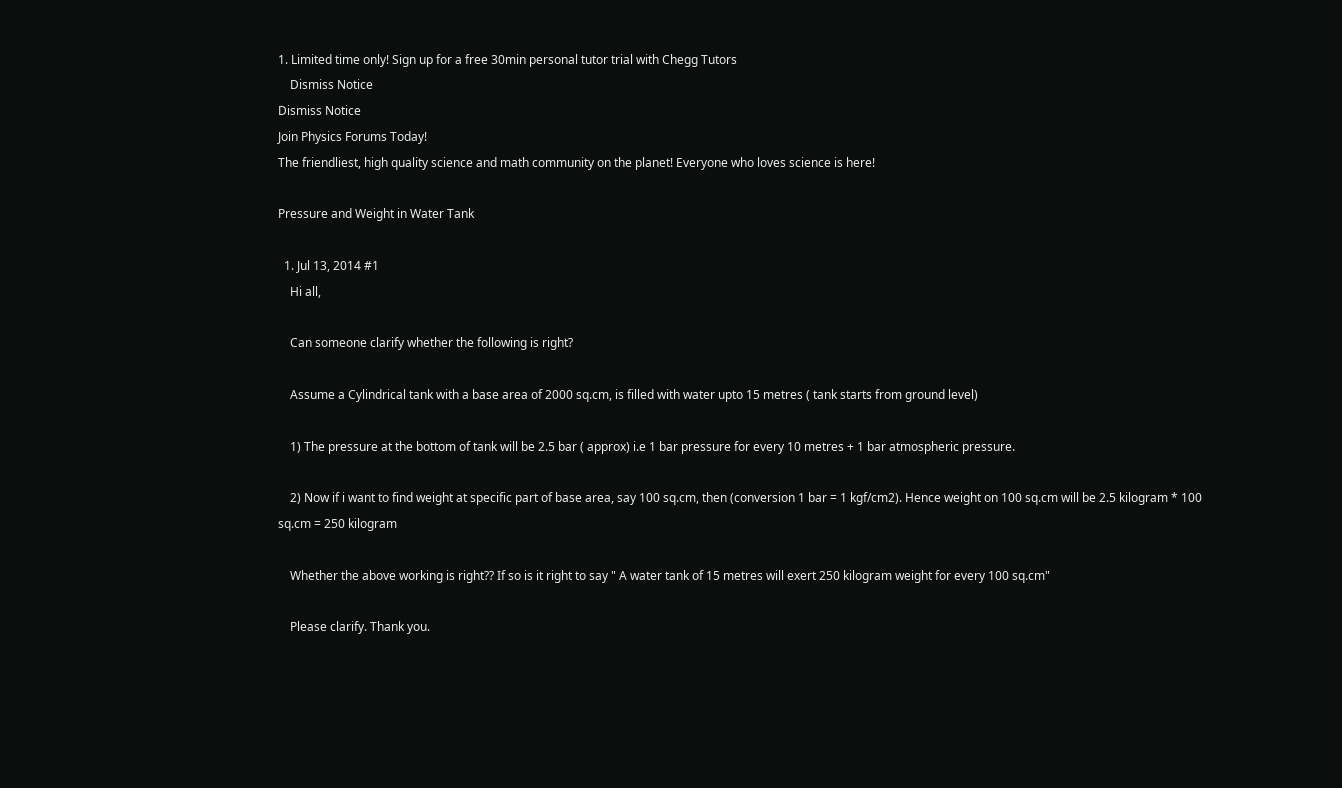1. Limited time only! Sign up for a free 30min personal tutor trial with Chegg Tutors
    Dismiss Notice
Dismiss Notice
Join Physics Forums Today!
The friendliest, high quality science and math community on the planet! Everyone who loves science is here!

Pressure and Weight in Water Tank

  1. Jul 13, 2014 #1
    Hi all,

    Can someone clarify whether the following is right?

    Assume a Cylindrical tank with a base area of 2000 sq.cm, is filled with water upto 15 metres ( tank starts from ground level)

    1) The pressure at the bottom of tank will be 2.5 bar ( approx) i.e 1 bar pressure for every 10 metres + 1 bar atmospheric pressure.

    2) Now if i want to find weight at specific part of base area, say 100 sq.cm, then (conversion 1 bar = 1 kgf/cm2). Hence weight on 100 sq.cm will be 2.5 kilogram * 100 sq.cm = 250 kilogram

    Whether the above working is right?? If so is it right to say " A water tank of 15 metres will exert 250 kilogram weight for every 100 sq.cm"

    Please clarify. Thank you.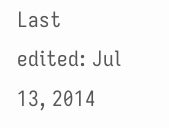Last edited: Jul 13, 2014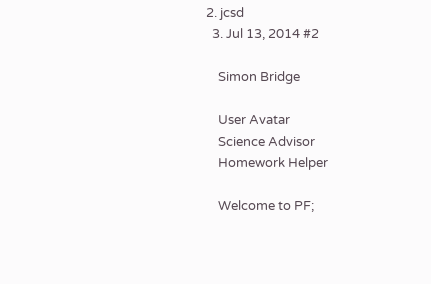2. jcsd
  3. Jul 13, 2014 #2

    Simon Bridge

    User Avatar
    Science Advisor
    Homework Helper

    Welcome to PF;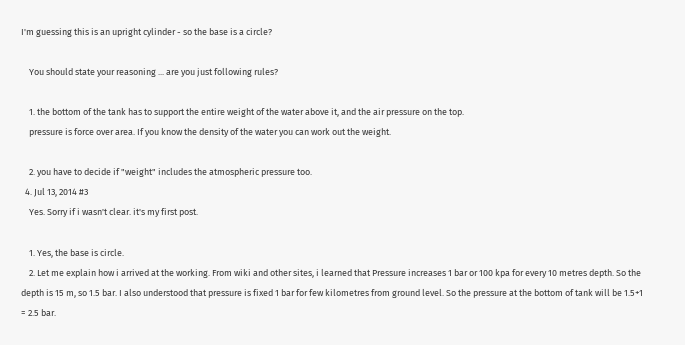I'm guessing this is an upright cylinder - so the base is a circle?

    You should state your reasoning ... are you just following rules?

    1. the bottom of the tank has to support the entire weight of the water above it, and the air pressure on the top.
    pressure is force over area. If you know the density of the water you can work out the weight.

    2. you have to decide if "weight" includes the atmospheric pressure too.
  4. Jul 13, 2014 #3
    Yes. Sorry if i wasn't clear. it's my first post.

    1. Yes, the base is circle.
    2. Let me explain how i arrived at the working. From wiki and other sites, i learned that Pressure increases 1 bar or 100 kpa for every 10 metres depth. So the depth is 15 m, so 1.5 bar. I also understood that pressure is fixed 1 bar for few kilometres from ground level. So the pressure at the bottom of tank will be 1.5+1 = 2.5 bar.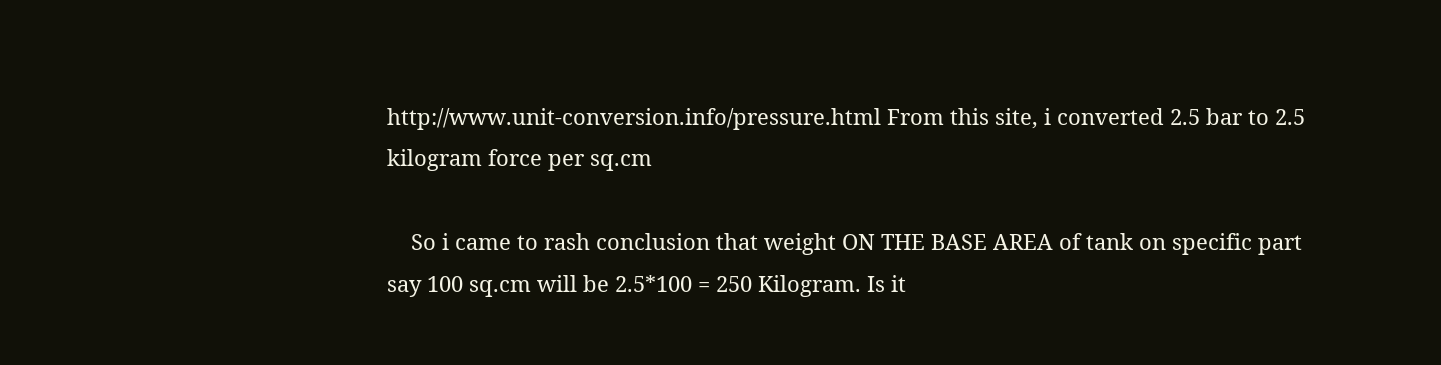http://www.unit-conversion.info/pressure.html From this site, i converted 2.5 bar to 2.5 kilogram force per sq.cm

    So i came to rash conclusion that weight ON THE BASE AREA of tank on specific part say 100 sq.cm will be 2.5*100 = 250 Kilogram. Is it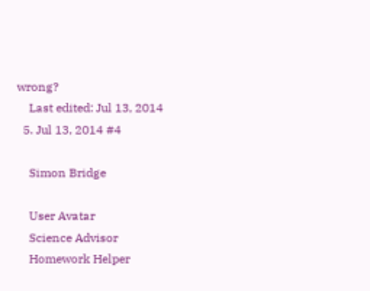wrong?
    Last edited: Jul 13, 2014
  5. Jul 13, 2014 #4

    Simon Bridge

    User Avatar
    Science Advisor
    Homework Helper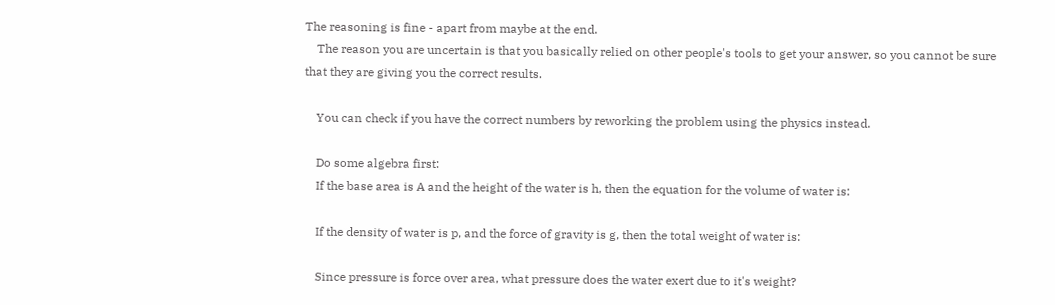The reasoning is fine - apart from maybe at the end.
    The reason you are uncertain is that you basically relied on other people's tools to get your answer, so you cannot be sure that they are giving you the correct results.

    You can check if you have the correct numbers by reworking the problem using the physics instead.

    Do some algebra first:
    If the base area is A and the height of the water is h, then the equation for the volume of water is:

    If the density of water is p, and the force of gravity is g, then the total weight of water is:

    Since pressure is force over area, what pressure does the water exert due to it's weight?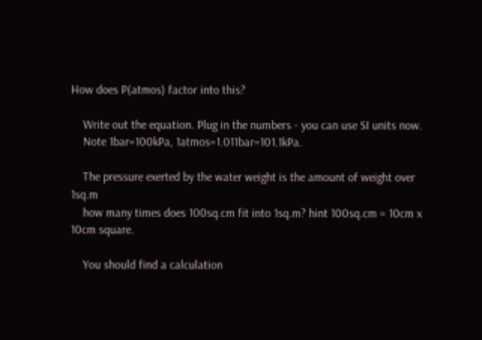How does P(atmos) factor into this?

    Write out the equation. Plug in the numbers - you can use SI units now.
    Note 1bar=100kPa, 1atmos=1.011bar=101.1kPa.

    The pressure exerted by the water weight is the amount of weight over 1sq.m
    how many times does 100sq.cm fit into 1sq.m? hint 100sq.cm = 10cm x 10cm square.

    You should find a calculation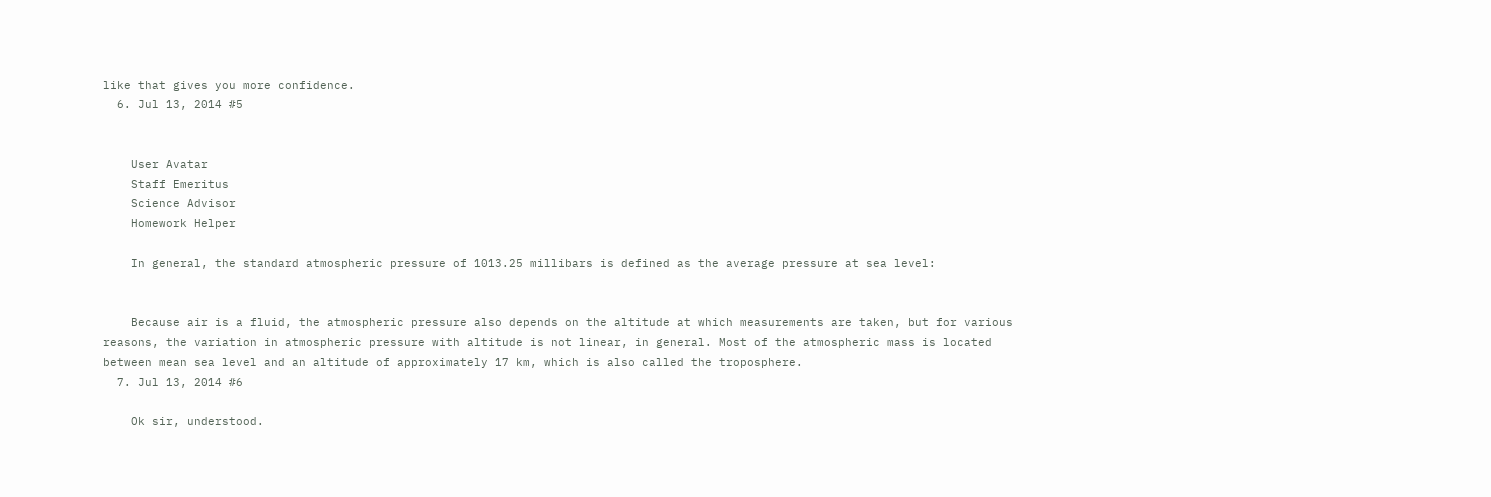like that gives you more confidence.
  6. Jul 13, 2014 #5


    User Avatar
    Staff Emeritus
    Science Advisor
    Homework Helper

    In general, the standard atmospheric pressure of 1013.25 millibars is defined as the average pressure at sea level:


    Because air is a fluid, the atmospheric pressure also depends on the altitude at which measurements are taken, but for various reasons, the variation in atmospheric pressure with altitude is not linear, in general. Most of the atmospheric mass is located between mean sea level and an altitude of approximately 17 km, which is also called the troposphere.
  7. Jul 13, 2014 #6

    Ok sir, understood.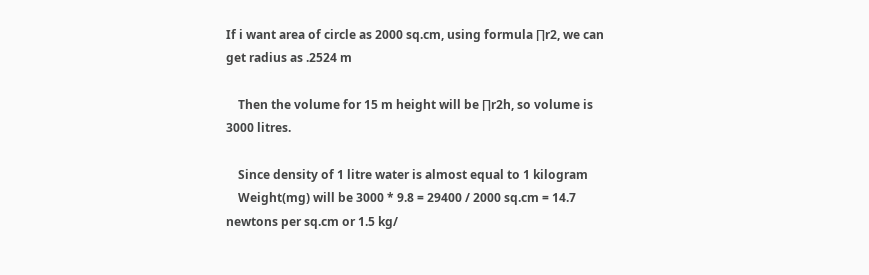If i want area of circle as 2000 sq.cm, using formula ∏r2, we can get radius as .2524 m

    Then the volume for 15 m height will be ∏r2h, so volume is 3000 litres.

    Since density of 1 litre water is almost equal to 1 kilogram
    Weight(mg) will be 3000 * 9.8 = 29400 / 2000 sq.cm = 14.7 newtons per sq.cm or 1.5 kg/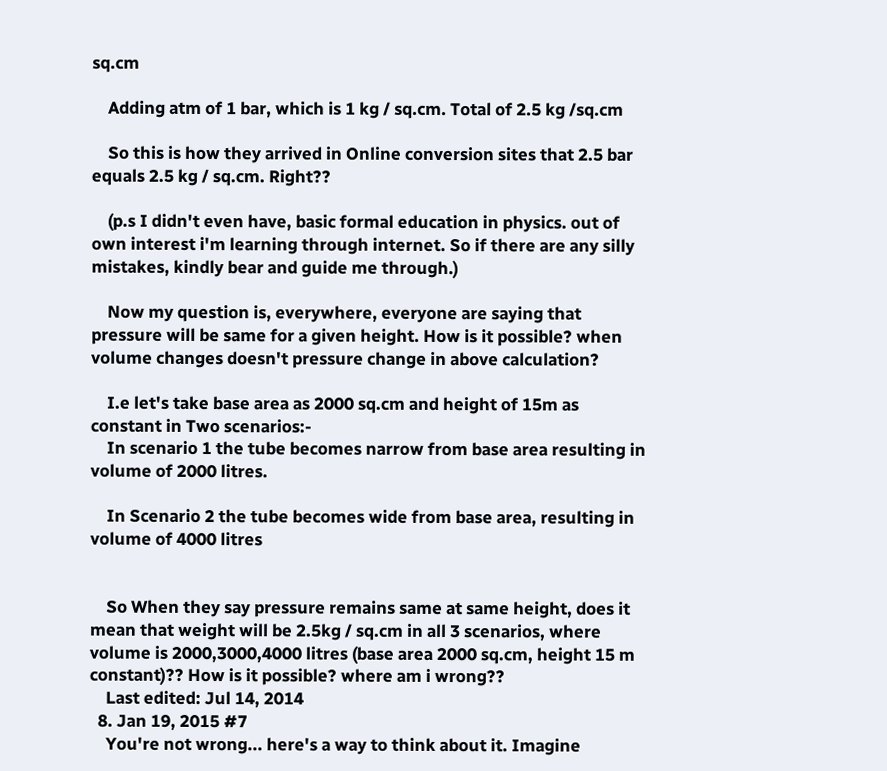sq.cm

    Adding atm of 1 bar, which is 1 kg / sq.cm. Total of 2.5 kg /sq.cm

    So this is how they arrived in Online conversion sites that 2.5 bar equals 2.5 kg / sq.cm. Right??

    (p.s I didn't even have, basic formal education in physics. out of own interest i'm learning through internet. So if there are any silly mistakes, kindly bear and guide me through.)

    Now my question is, everywhere, everyone are saying that pressure will be same for a given height. How is it possible? when volume changes doesn't pressure change in above calculation?

    I.e let's take base area as 2000 sq.cm and height of 15m as constant in Two scenarios:-
    In scenario 1 the tube becomes narrow from base area resulting in volume of 2000 litres.

    In Scenario 2 the tube becomes wide from base area, resulting in volume of 4000 litres


    So When they say pressure remains same at same height, does it mean that weight will be 2.5kg / sq.cm in all 3 scenarios, where volume is 2000,3000,4000 litres (base area 2000 sq.cm, height 15 m constant)?? How is it possible? where am i wrong??
    Last edited: Jul 14, 2014
  8. Jan 19, 2015 #7
    You're not wrong... here's a way to think about it. Imagine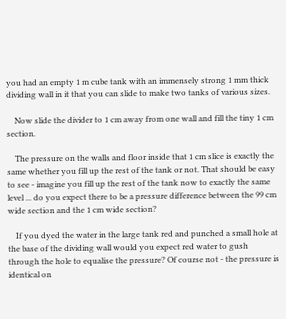you had an empty 1 m cube tank with an immensely strong 1 mm thick dividing wall in it that you can slide to make two tanks of various sizes.

    Now slide the divider to 1 cm away from one wall and fill the tiny 1 cm section.

    The pressure on the walls and floor inside that 1 cm slice is exactly the same whether you fill up the rest of the tank or not. That should be easy to see - imagine you fill up the rest of the tank now to exactly the same level ... do you expect there to be a pressure difference between the 99 cm wide section and the 1 cm wide section?

    If you dyed the water in the large tank red and punched a small hole at the base of the dividing wall would you expect red water to gush through the hole to equalise the pressure? Of course not - the pressure is identical on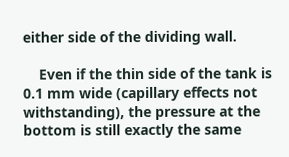either side of the dividing wall.

    Even if the thin side of the tank is 0.1 mm wide (capillary effects not withstanding), the pressure at the bottom is still exactly the same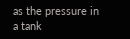as the pressure in a tank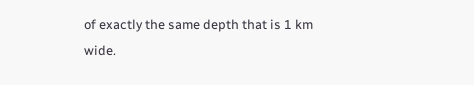of exactly the same depth that is 1 km wide.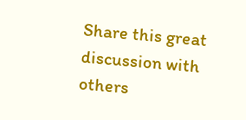Share this great discussion with others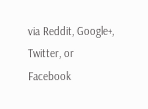via Reddit, Google+, Twitter, or Facebook